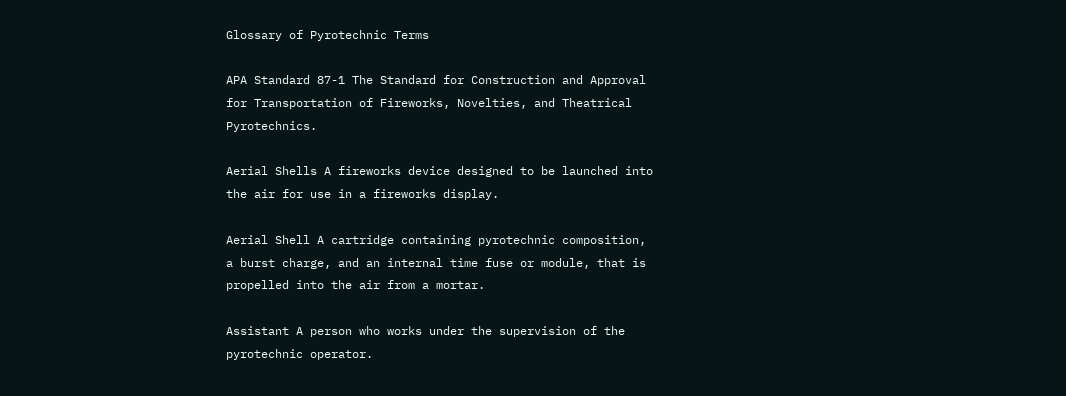Glossary of Pyrotechnic Terms

APA Standard 87-1 The Standard for Construction and Approval for Transportation of Fireworks, Novelties, and Theatrical Pyrotechnics.

Aerial Shells A fireworks device designed to be launched into the air for use in a fireworks display.

Aerial Shell A cartridge containing pyrotechnic composition, a burst charge, and an internal time fuse or module, that is propelled into the air from a mortar.

Assistant A person who works under the supervision of the pyrotechnic operator.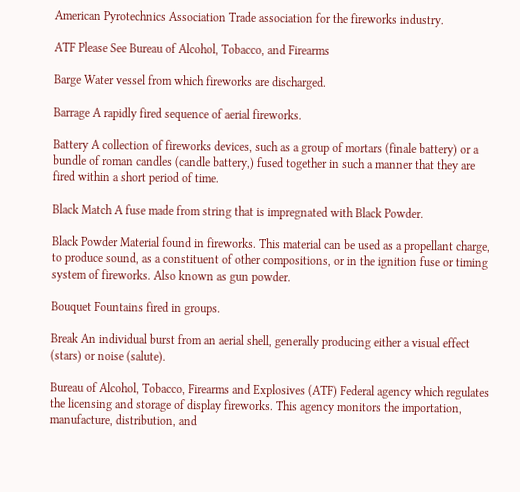American Pyrotechnics Association Trade association for the fireworks industry.

ATF Please See Bureau of Alcohol, Tobacco, and Firearms

Barge Water vessel from which fireworks are discharged.

Barrage A rapidly fired sequence of aerial fireworks.

Battery A collection of fireworks devices, such as a group of mortars (finale battery) or a bundle of roman candles (candle battery,) fused together in such a manner that they are fired within a short period of time.

Black Match A fuse made from string that is impregnated with Black Powder.

Black Powder Material found in fireworks. This material can be used as a propellant charge, to produce sound, as a constituent of other compositions, or in the ignition fuse or timing system of fireworks. Also known as gun powder.

Bouquet Fountains fired in groups.

Break An individual burst from an aerial shell, generally producing either a visual effect (stars) or noise (salute).

Bureau of Alcohol, Tobacco, Firearms and Explosives (ATF) Federal agency which regulates the licensing and storage of display fireworks. This agency monitors the importation, manufacture, distribution, and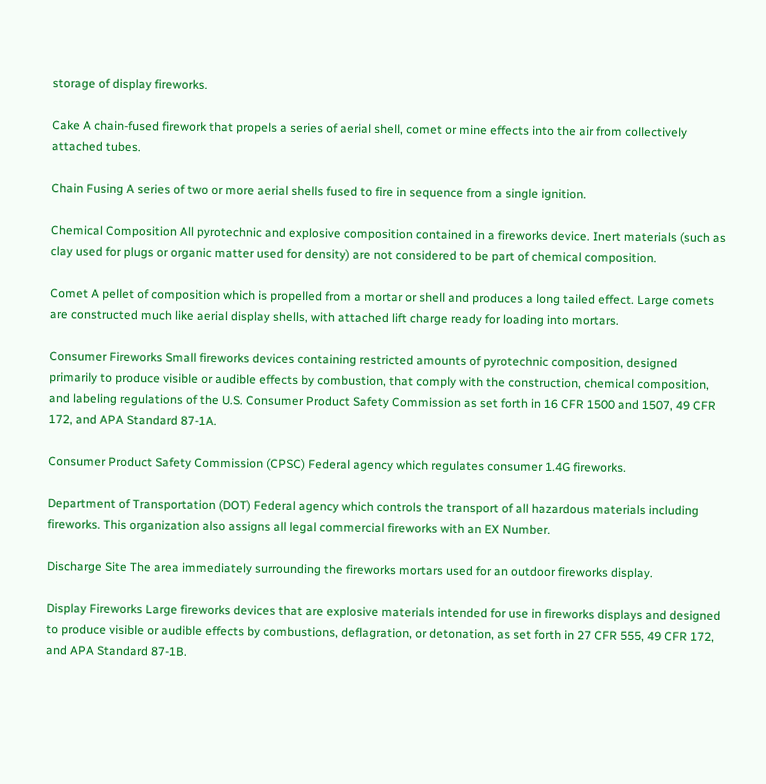storage of display fireworks.

Cake A chain-fused firework that propels a series of aerial shell, comet or mine effects into the air from collectively attached tubes.

Chain Fusing A series of two or more aerial shells fused to fire in sequence from a single ignition.

Chemical Composition All pyrotechnic and explosive composition contained in a fireworks device. Inert materials (such as clay used for plugs or organic matter used for density) are not considered to be part of chemical composition.

Comet A pellet of composition which is propelled from a mortar or shell and produces a long tailed effect. Large comets are constructed much like aerial display shells, with attached lift charge ready for loading into mortars.

Consumer Fireworks Small fireworks devices containing restricted amounts of pyrotechnic composition, designed primarily to produce visible or audible effects by combustion, that comply with the construction, chemical composition, and labeling regulations of the U.S. Consumer Product Safety Commission as set forth in 16 CFR 1500 and 1507, 49 CFR 172, and APA Standard 87-1A.

Consumer Product Safety Commission (CPSC) Federal agency which regulates consumer 1.4G fireworks.

Department of Transportation (DOT) Federal agency which controls the transport of all hazardous materials including fireworks. This organization also assigns all legal commercial fireworks with an EX Number.

Discharge Site The area immediately surrounding the fireworks mortars used for an outdoor fireworks display.

Display Fireworks Large fireworks devices that are explosive materials intended for use in fireworks displays and designed to produce visible or audible effects by combustions, deflagration, or detonation, as set forth in 27 CFR 555, 49 CFR 172, and APA Standard 87-1B.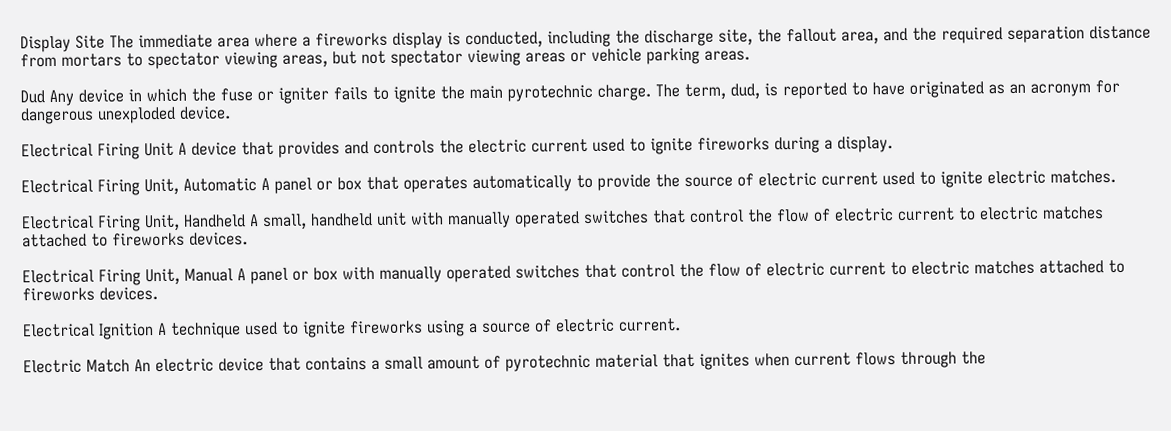Display Site The immediate area where a fireworks display is conducted, including the discharge site, the fallout area, and the required separation distance from mortars to spectator viewing areas, but not spectator viewing areas or vehicle parking areas.

Dud Any device in which the fuse or igniter fails to ignite the main pyrotechnic charge. The term, dud, is reported to have originated as an acronym for dangerous unexploded device.

Electrical Firing Unit A device that provides and controls the electric current used to ignite fireworks during a display.

Electrical Firing Unit, Automatic A panel or box that operates automatically to provide the source of electric current used to ignite electric matches.

Electrical Firing Unit, Handheld A small, handheld unit with manually operated switches that control the flow of electric current to electric matches attached to fireworks devices.

Electrical Firing Unit, Manual A panel or box with manually operated switches that control the flow of electric current to electric matches attached to fireworks devices.

Electrical Ignition A technique used to ignite fireworks using a source of electric current.

Electric Match An electric device that contains a small amount of pyrotechnic material that ignites when current flows through the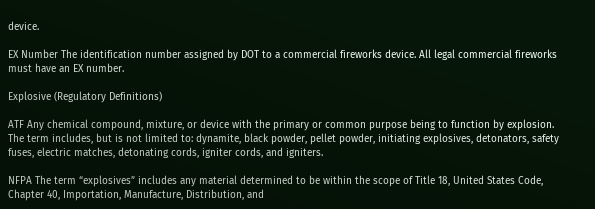device.

EX Number The identification number assigned by DOT to a commercial fireworks device. All legal commercial fireworks must have an EX number.

Explosive (Regulatory Definitions)

ATF Any chemical compound, mixture, or device with the primary or common purpose being to function by explosion. The term includes, but is not limited to: dynamite, black powder, pellet powder, initiating explosives, detonators, safety fuses, electric matches, detonating cords, igniter cords, and igniters.

NFPA The term “explosives” includes any material determined to be within the scope of Title 18, United States Code, Chapter 40, Importation, Manufacture, Distribution, and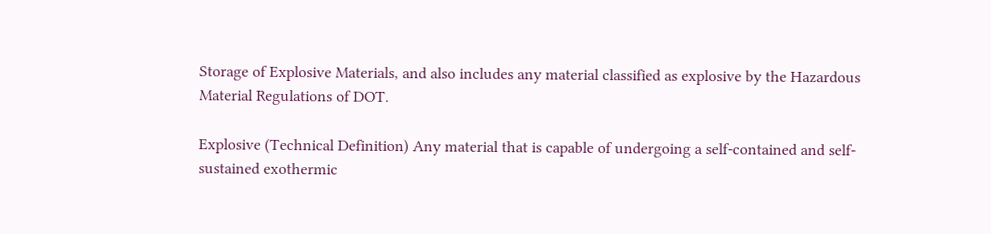Storage of Explosive Materials, and also includes any material classified as explosive by the Hazardous Material Regulations of DOT.

Explosive (Technical Definition) Any material that is capable of undergoing a self-contained and self-sustained exothermic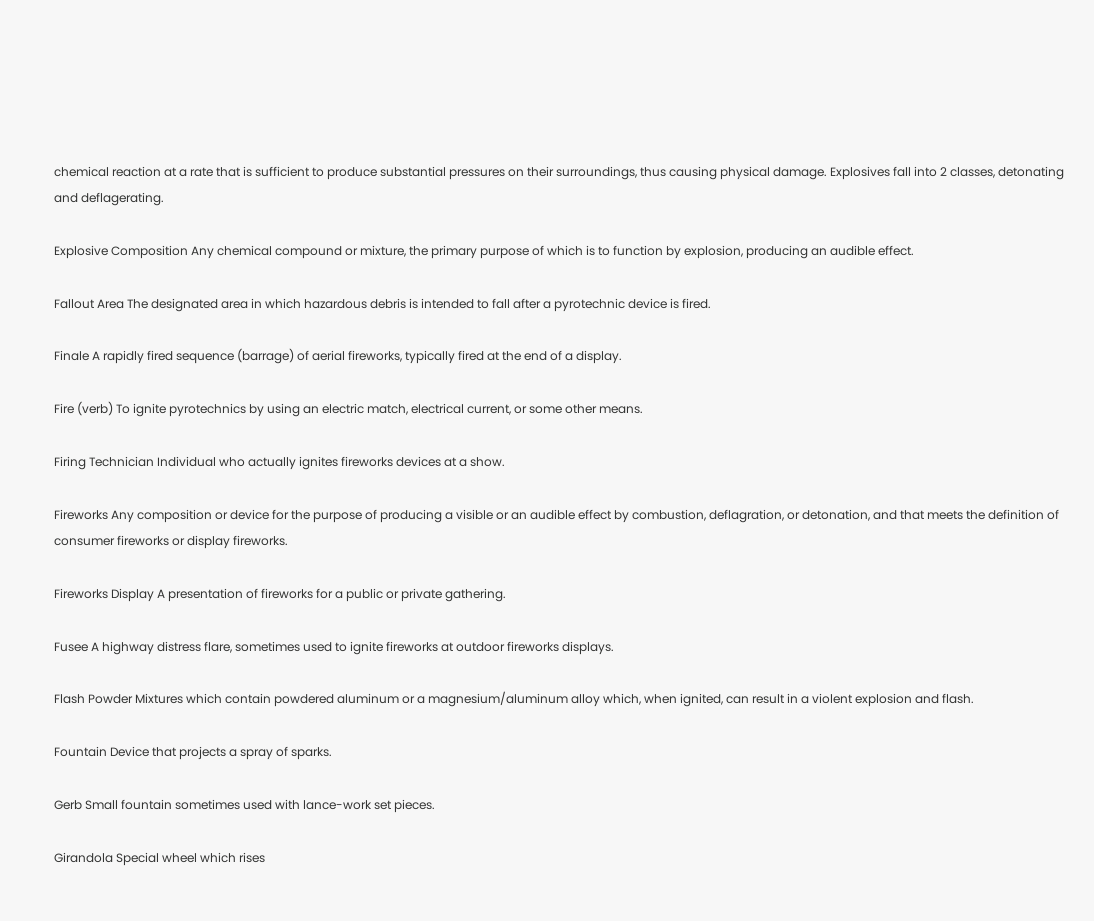chemical reaction at a rate that is sufficient to produce substantial pressures on their surroundings, thus causing physical damage. Explosives fall into 2 classes, detonating and deflagerating.

Explosive Composition Any chemical compound or mixture, the primary purpose of which is to function by explosion, producing an audible effect.

Fallout Area The designated area in which hazardous debris is intended to fall after a pyrotechnic device is fired.

Finale A rapidly fired sequence (barrage) of aerial fireworks, typically fired at the end of a display.

Fire (verb) To ignite pyrotechnics by using an electric match, electrical current, or some other means.

Firing Technician Individual who actually ignites fireworks devices at a show.

Fireworks Any composition or device for the purpose of producing a visible or an audible effect by combustion, deflagration, or detonation, and that meets the definition of consumer fireworks or display fireworks.

Fireworks Display A presentation of fireworks for a public or private gathering.

Fusee A highway distress flare, sometimes used to ignite fireworks at outdoor fireworks displays.

Flash Powder Mixtures which contain powdered aluminum or a magnesium/aluminum alloy which, when ignited, can result in a violent explosion and flash.

Fountain Device that projects a spray of sparks.

Gerb Small fountain sometimes used with lance-work set pieces.

Girandola Special wheel which rises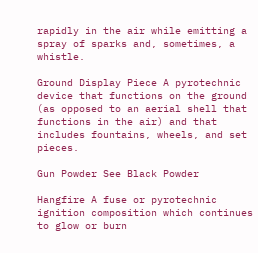rapidly in the air while emitting a spray of sparks and, sometimes, a whistle.

Ground Display Piece A pyrotechnic device that functions on the ground (as opposed to an aerial shell that functions in the air) and that includes fountains, wheels, and set pieces.

Gun Powder See Black Powder

Hangfire A fuse or pyrotechnic ignition composition which continues to glow or burn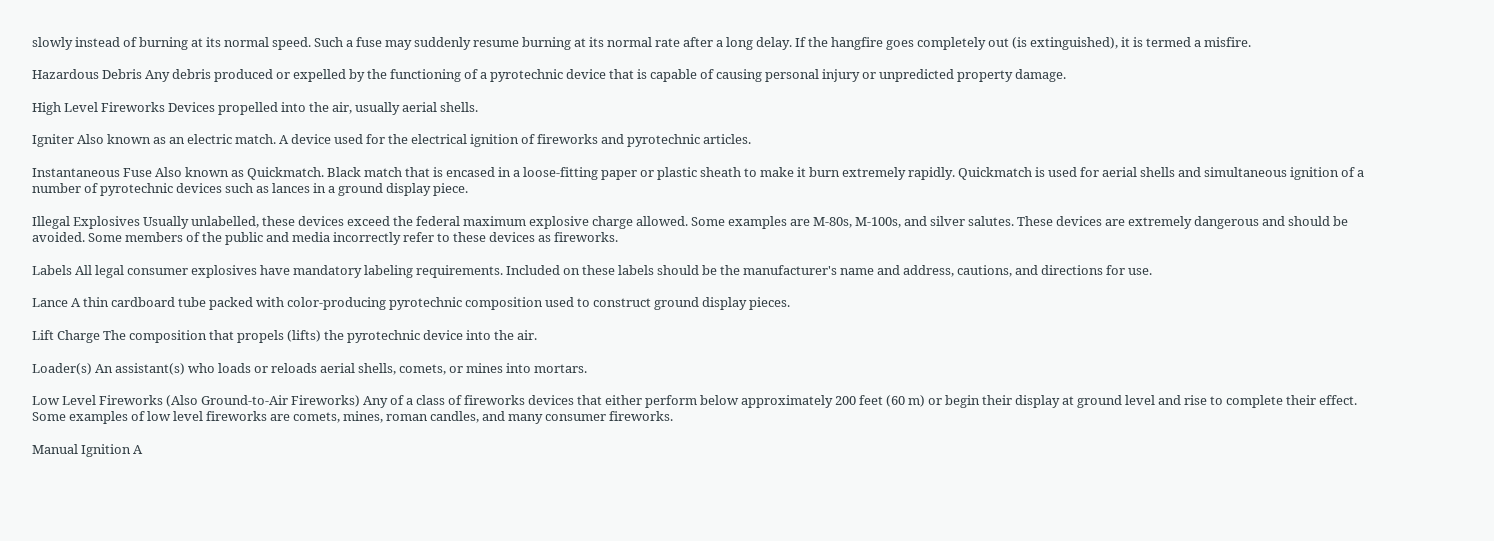slowly instead of burning at its normal speed. Such a fuse may suddenly resume burning at its normal rate after a long delay. If the hangfire goes completely out (is extinguished), it is termed a misfire.

Hazardous Debris Any debris produced or expelled by the functioning of a pyrotechnic device that is capable of causing personal injury or unpredicted property damage.

High Level Fireworks Devices propelled into the air, usually aerial shells.

Igniter Also known as an electric match. A device used for the electrical ignition of fireworks and pyrotechnic articles.

Instantaneous Fuse Also known as Quickmatch. Black match that is encased in a loose-fitting paper or plastic sheath to make it burn extremely rapidly. Quickmatch is used for aerial shells and simultaneous ignition of a number of pyrotechnic devices such as lances in a ground display piece.

Illegal Explosives Usually unlabelled, these devices exceed the federal maximum explosive charge allowed. Some examples are M-80s, M-100s, and silver salutes. These devices are extremely dangerous and should be avoided. Some members of the public and media incorrectly refer to these devices as fireworks.

Labels All legal consumer explosives have mandatory labeling requirements. Included on these labels should be the manufacturer's name and address, cautions, and directions for use.

Lance A thin cardboard tube packed with color-producing pyrotechnic composition used to construct ground display pieces.

Lift Charge The composition that propels (lifts) the pyrotechnic device into the air.

Loader(s) An assistant(s) who loads or reloads aerial shells, comets, or mines into mortars.

Low Level Fireworks (Also Ground-to-Air Fireworks) Any of a class of fireworks devices that either perform below approximately 200 feet (60 m) or begin their display at ground level and rise to complete their effect. Some examples of low level fireworks are comets, mines, roman candles, and many consumer fireworks.

Manual Ignition A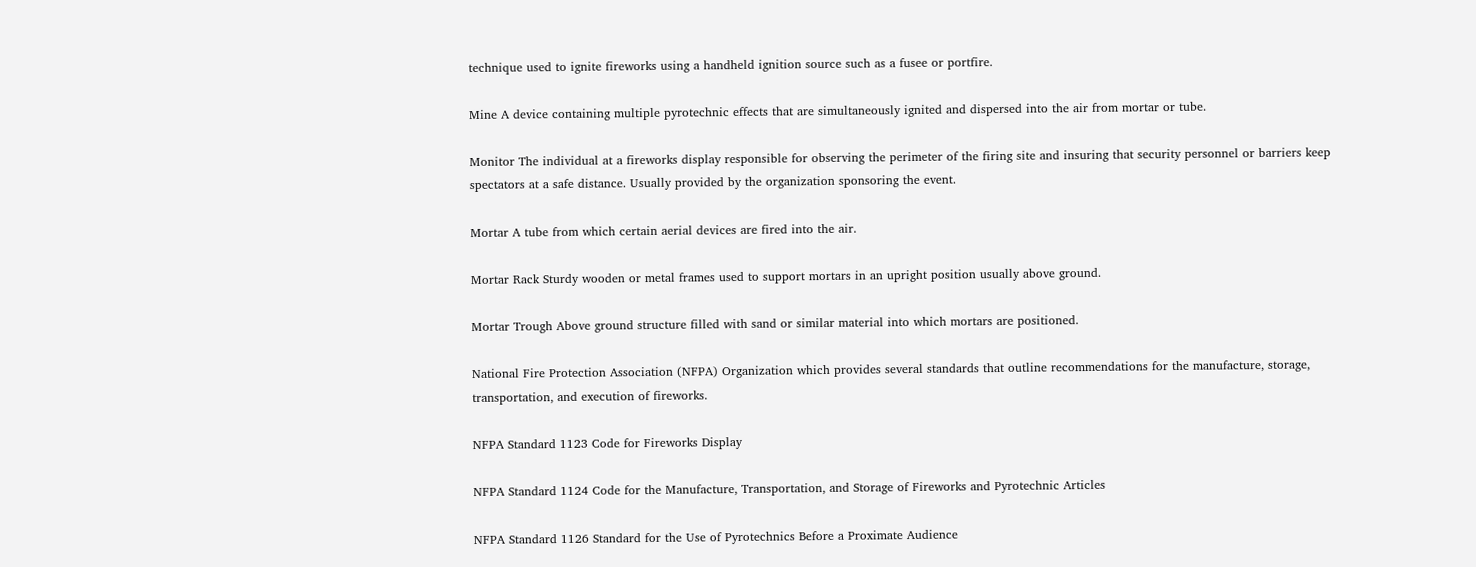technique used to ignite fireworks using a handheld ignition source such as a fusee or portfire.

Mine A device containing multiple pyrotechnic effects that are simultaneously ignited and dispersed into the air from mortar or tube.

Monitor The individual at a fireworks display responsible for observing the perimeter of the firing site and insuring that security personnel or barriers keep spectators at a safe distance. Usually provided by the organization sponsoring the event.

Mortar A tube from which certain aerial devices are fired into the air.

Mortar Rack Sturdy wooden or metal frames used to support mortars in an upright position usually above ground.

Mortar Trough Above ground structure filled with sand or similar material into which mortars are positioned.

National Fire Protection Association (NFPA) Organization which provides several standards that outline recommendations for the manufacture, storage, transportation, and execution of fireworks.

NFPA Standard 1123 Code for Fireworks Display

NFPA Standard 1124 Code for the Manufacture, Transportation, and Storage of Fireworks and Pyrotechnic Articles

NFPA Standard 1126 Standard for the Use of Pyrotechnics Before a Proximate Audience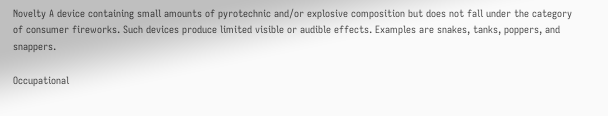Novelty A device containing small amounts of pyrotechnic and/or explosive composition but does not fall under the category of consumer fireworks. Such devices produce limited visible or audible effects. Examples are snakes, tanks, poppers, and snappers.

Occupational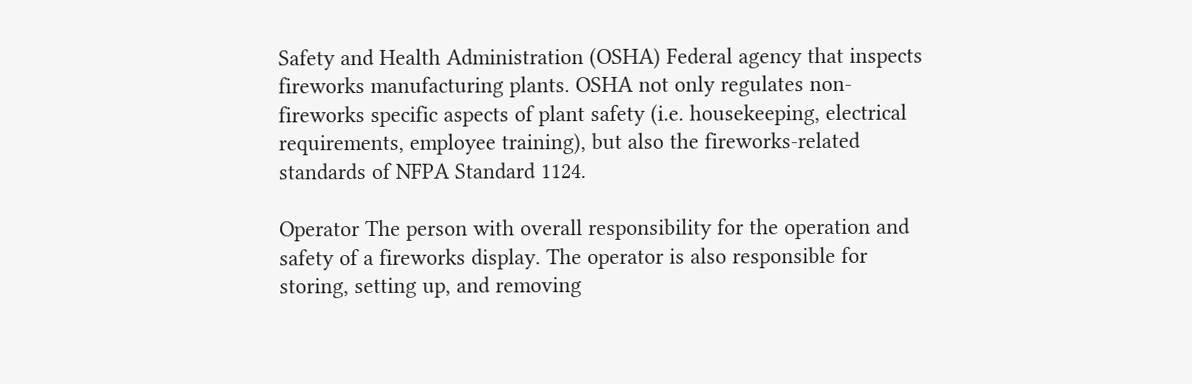Safety and Health Administration (OSHA) Federal agency that inspects fireworks manufacturing plants. OSHA not only regulates non-fireworks specific aspects of plant safety (i.e. housekeeping, electrical requirements, employee training), but also the fireworks-related standards of NFPA Standard 1124.

Operator The person with overall responsibility for the operation and safety of a fireworks display. The operator is also responsible for storing, setting up, and removing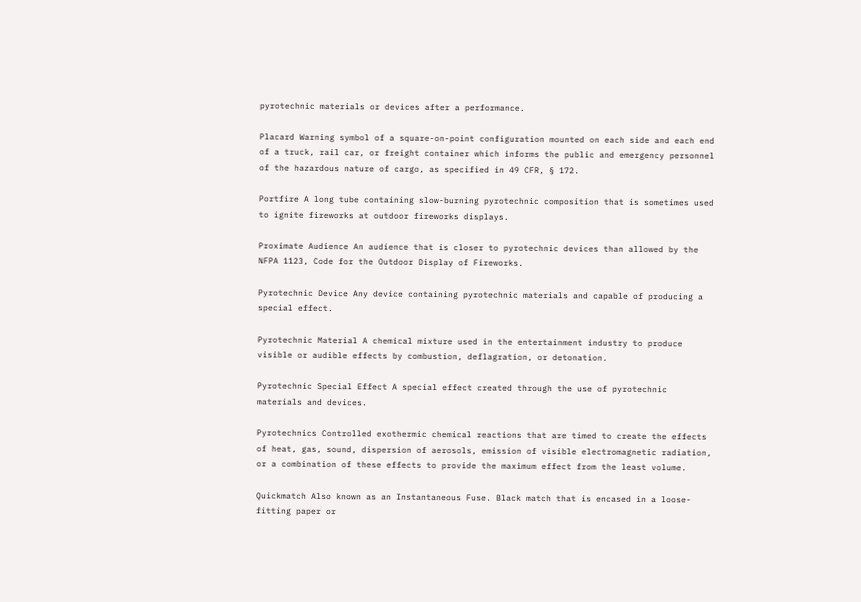pyrotechnic materials or devices after a performance.

Placard Warning symbol of a square-on-point configuration mounted on each side and each end of a truck, rail car, or freight container which informs the public and emergency personnel of the hazardous nature of cargo, as specified in 49 CFR, § 172.

Portfire A long tube containing slow-burning pyrotechnic composition that is sometimes used to ignite fireworks at outdoor fireworks displays.

Proximate Audience An audience that is closer to pyrotechnic devices than allowed by the NFPA 1123, Code for the Outdoor Display of Fireworks.

Pyrotechnic Device Any device containing pyrotechnic materials and capable of producing a special effect.

Pyrotechnic Material A chemical mixture used in the entertainment industry to produce visible or audible effects by combustion, deflagration, or detonation.

Pyrotechnic Special Effect A special effect created through the use of pyrotechnic materials and devices.

Pyrotechnics Controlled exothermic chemical reactions that are timed to create the effects of heat, gas, sound, dispersion of aerosols, emission of visible electromagnetic radiation, or a combination of these effects to provide the maximum effect from the least volume.

Quickmatch Also known as an Instantaneous Fuse. Black match that is encased in a loose-fitting paper or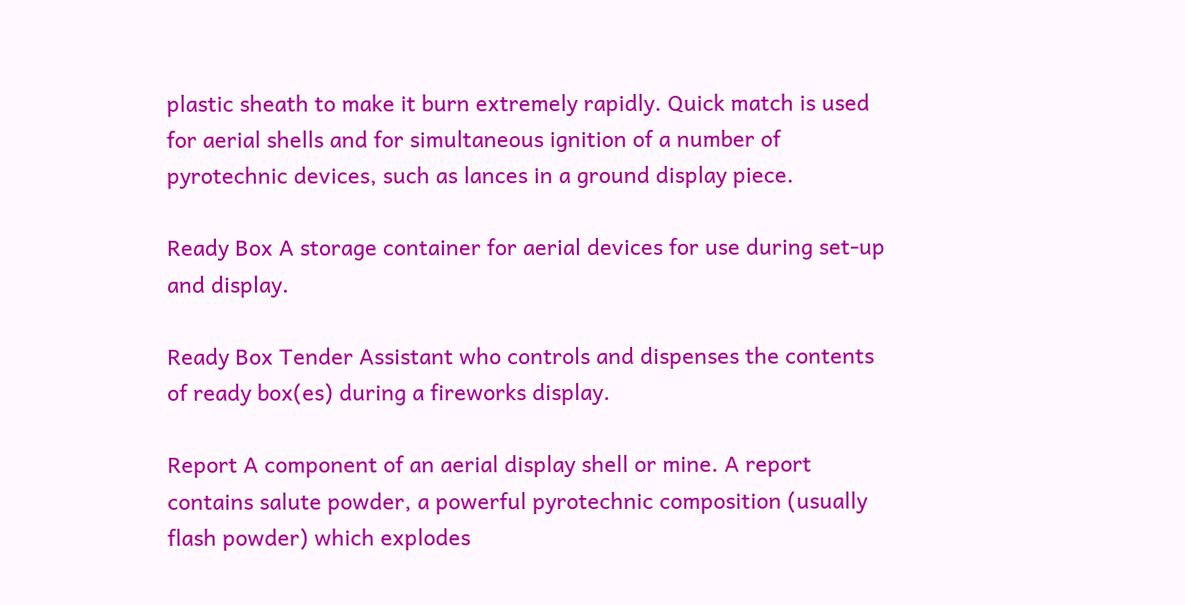plastic sheath to make it burn extremely rapidly. Quick match is used for aerial shells and for simultaneous ignition of a number of pyrotechnic devices, such as lances in a ground display piece.

Ready Box A storage container for aerial devices for use during set-up and display.

Ready Box Tender Assistant who controls and dispenses the contents of ready box(es) during a fireworks display.

Report A component of an aerial display shell or mine. A report contains salute powder, a powerful pyrotechnic composition (usually flash powder) which explodes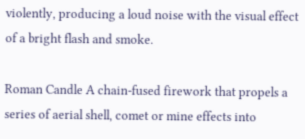violently, producing a loud noise with the visual effect of a bright flash and smoke.

Roman Candle A chain-fused firework that propels a series of aerial shell, comet or mine effects into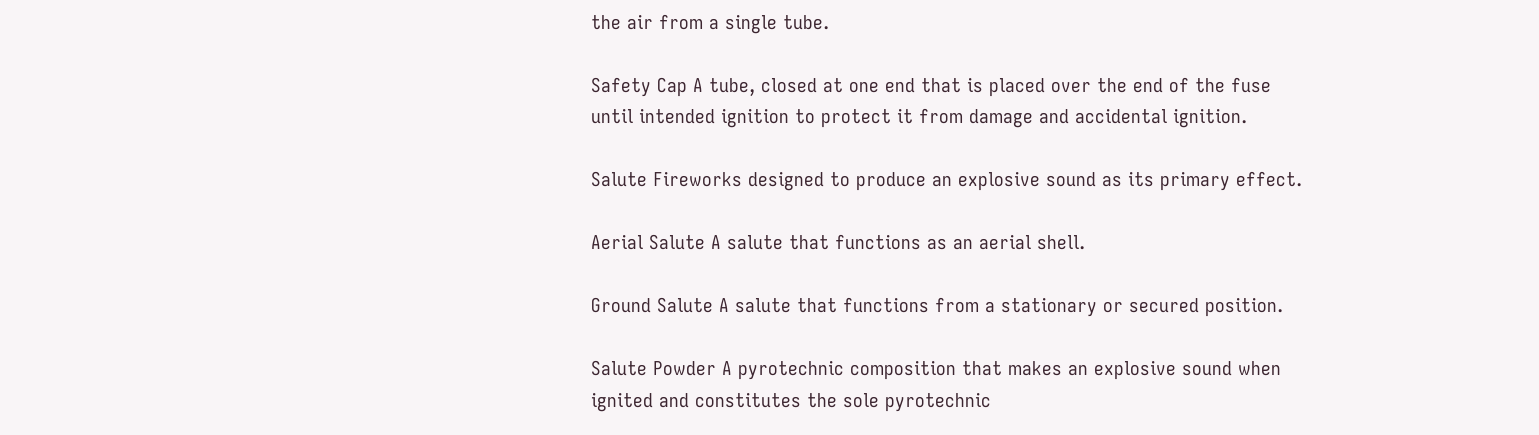the air from a single tube.

Safety Cap A tube, closed at one end that is placed over the end of the fuse until intended ignition to protect it from damage and accidental ignition.

Salute Fireworks designed to produce an explosive sound as its primary effect.

Aerial Salute A salute that functions as an aerial shell.

Ground Salute A salute that functions from a stationary or secured position.

Salute Powder A pyrotechnic composition that makes an explosive sound when ignited and constitutes the sole pyrotechnic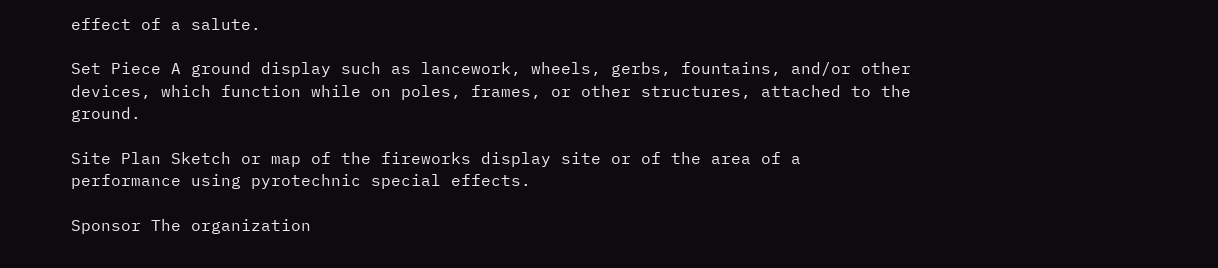effect of a salute.

Set Piece A ground display such as lancework, wheels, gerbs, fountains, and/or other devices, which function while on poles, frames, or other structures, attached to the ground.

Site Plan Sketch or map of the fireworks display site or of the area of a performance using pyrotechnic special effects.

Sponsor The organization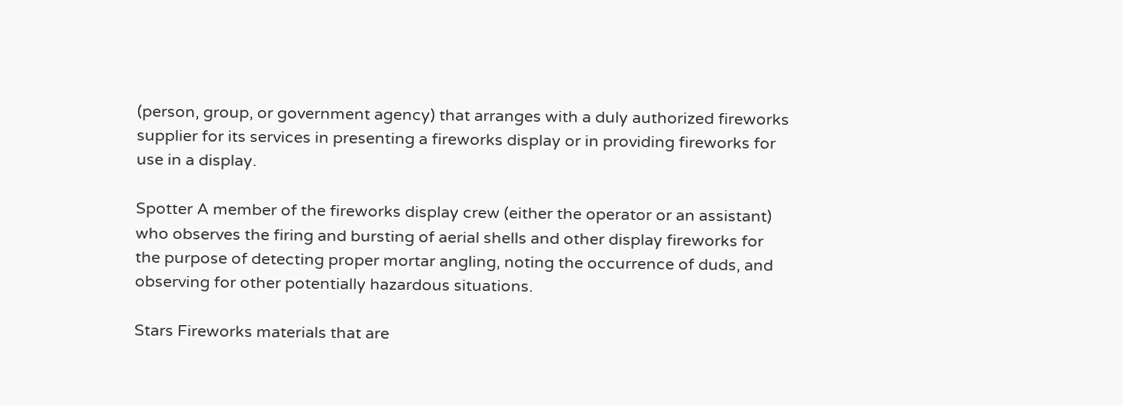(person, group, or government agency) that arranges with a duly authorized fireworks supplier for its services in presenting a fireworks display or in providing fireworks for use in a display.

Spotter A member of the fireworks display crew (either the operator or an assistant) who observes the firing and bursting of aerial shells and other display fireworks for the purpose of detecting proper mortar angling, noting the occurrence of duds, and observing for other potentially hazardous situations.

Stars Fireworks materials that are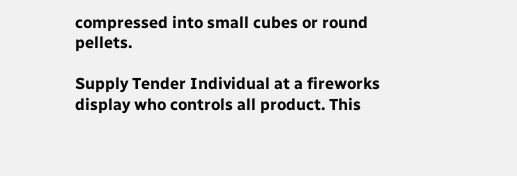compressed into small cubes or round pellets.

Supply Tender Individual at a fireworks display who controls all product. This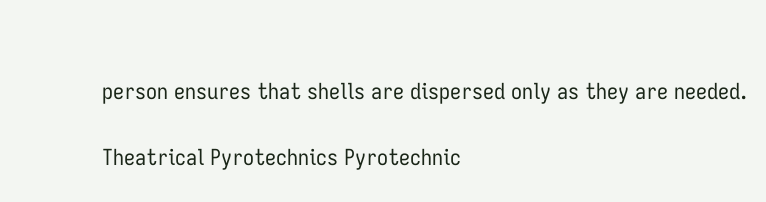person ensures that shells are dispersed only as they are needed.

Theatrical Pyrotechnics Pyrotechnic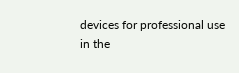devices for professional use in the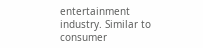entertainment industry. Similar to consumer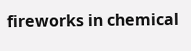fireworks in chemical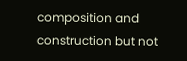composition and construction but not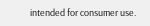intended for consumer use.